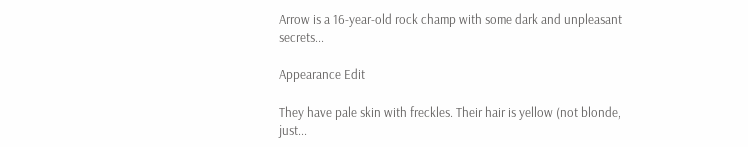Arrow is a 16-year-old rock champ with some dark and unpleasant secrets...

Appearance Edit

They have pale skin with freckles. Their hair is yellow (not blonde, just...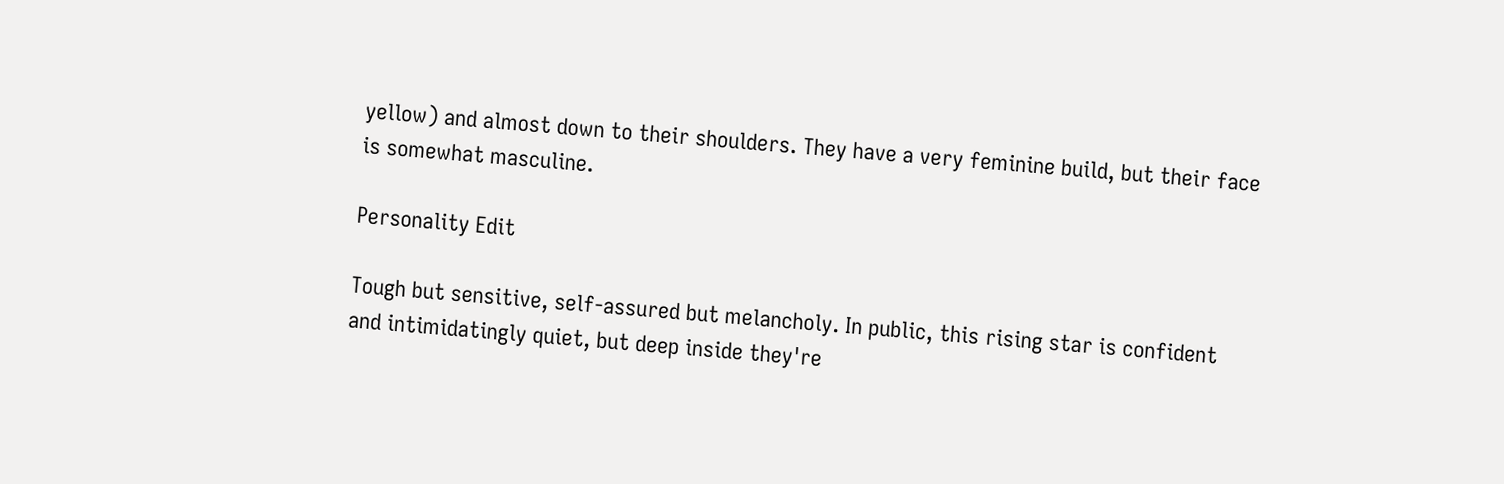yellow) and almost down to their shoulders. They have a very feminine build, but their face is somewhat masculine.

Personality Edit

Tough but sensitive, self-assured but melancholy. In public, this rising star is confident and intimidatingly quiet, but deep inside they're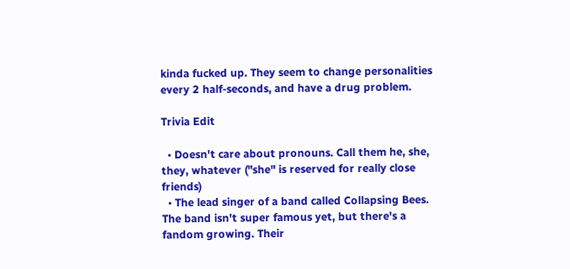kinda fucked up. They seem to change personalities every 2 half-seconds, and have a drug problem.

Trivia Edit

  • Doesn't care about pronouns. Call them he, she, they, whatever ("she" is reserved for really close friends)
  • The lead singer of a band called Collapsing Bees. The band isn't super famous yet, but there's a fandom growing. Their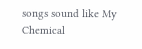songs sound like My Chemical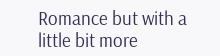Romance but with a little bit more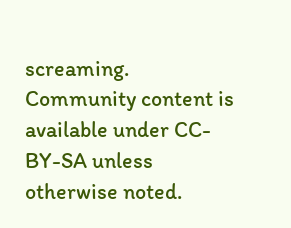screaming.
Community content is available under CC-BY-SA unless otherwise noted.